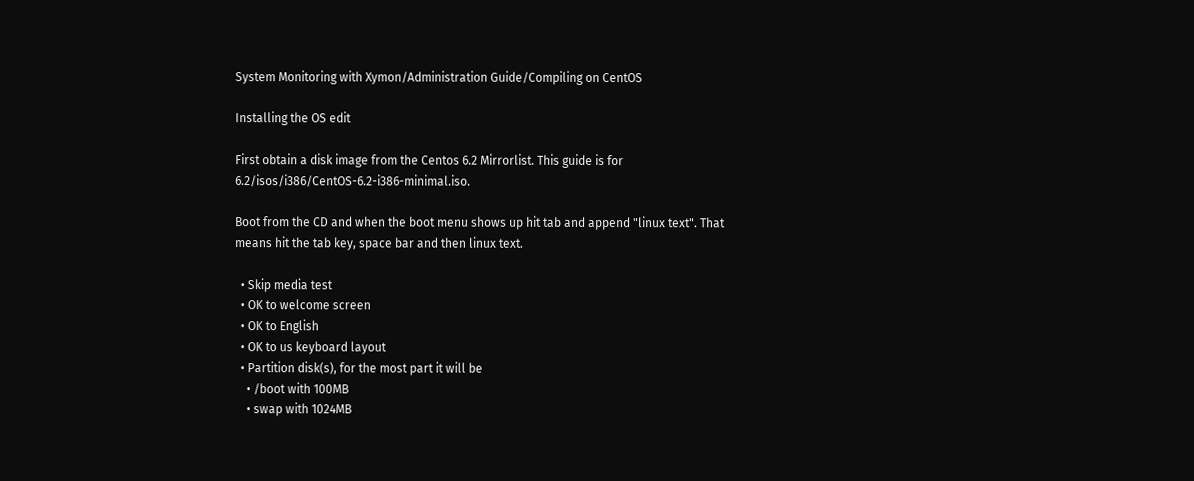System Monitoring with Xymon/Administration Guide/Compiling on CentOS

Installing the OS edit

First obtain a disk image from the Centos 6.2 Mirrorlist. This guide is for 6.2/isos/i386/CentOS-6.2-i386-minimal.iso.

Boot from the CD and when the boot menu shows up hit tab and append "linux text". That means hit the tab key, space bar and then linux text.

  • Skip media test
  • OK to welcome screen
  • OK to English
  • OK to us keyboard layout
  • Partition disk(s), for the most part it will be
    • /boot with 100MB
    • swap with 1024MB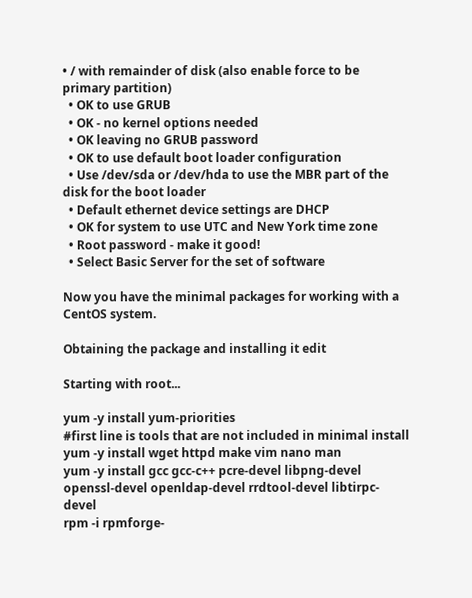• / with remainder of disk (also enable force to be primary partition)
  • OK to use GRUB
  • OK - no kernel options needed
  • OK leaving no GRUB password
  • OK to use default boot loader configuration
  • Use /dev/sda or /dev/hda to use the MBR part of the disk for the boot loader
  • Default ethernet device settings are DHCP
  • OK for system to use UTC and New York time zone
  • Root password - make it good!
  • Select Basic Server for the set of software

Now you have the minimal packages for working with a CentOS system.

Obtaining the package and installing it edit

Starting with root...

yum -y install yum-priorities
#first line is tools that are not included in minimal install
yum -y install wget httpd make vim nano man
yum -y install gcc gcc-c++ pcre-devel libpng-devel openssl-devel openldap-devel rrdtool-devel libtirpc-devel
rpm -i rpmforge-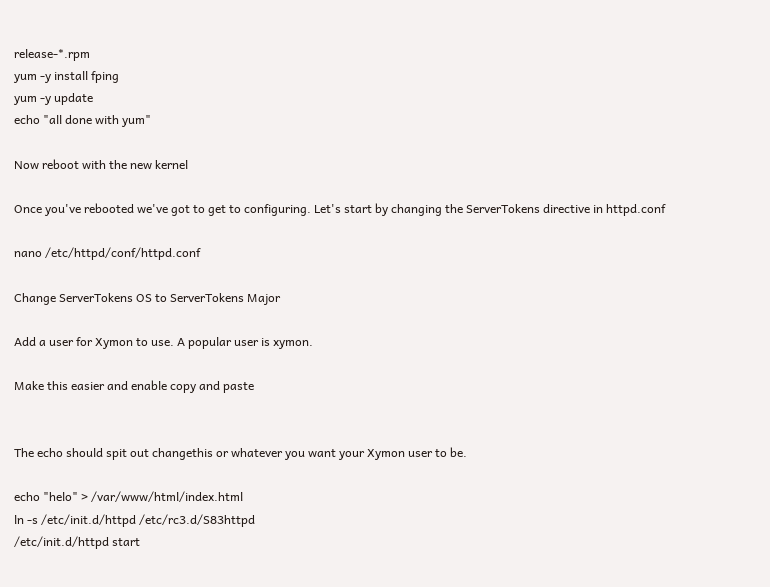release-*.rpm
yum -y install fping
yum -y update
echo "all done with yum"

Now reboot with the new kernel

Once you've rebooted we've got to get to configuring. Let's start by changing the ServerTokens directive in httpd.conf

nano /etc/httpd/conf/httpd.conf

Change ServerTokens OS to ServerTokens Major

Add a user for Xymon to use. A popular user is xymon.

Make this easier and enable copy and paste


The echo should spit out changethis or whatever you want your Xymon user to be.

echo "helo" > /var/www/html/index.html
ln -s /etc/init.d/httpd /etc/rc3.d/S83httpd
/etc/init.d/httpd start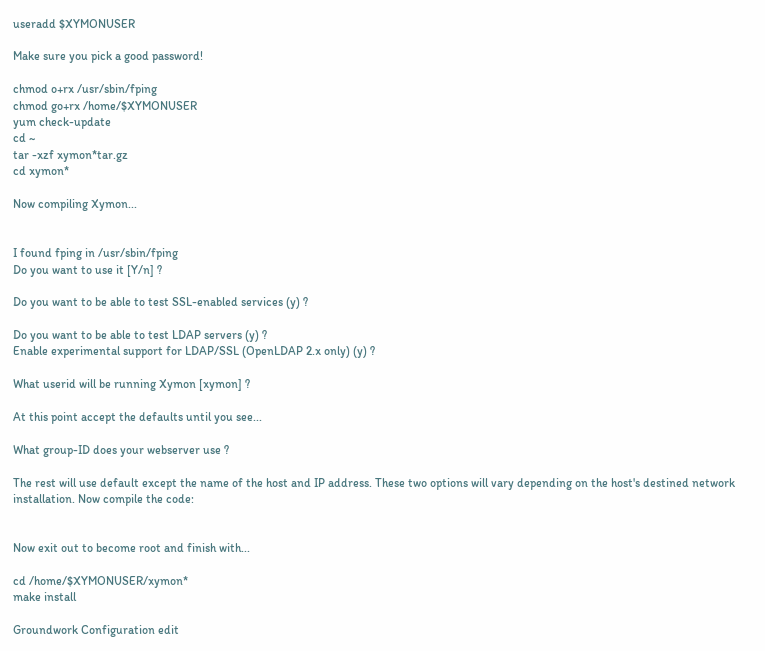useradd $XYMONUSER

Make sure you pick a good password!

chmod o+rx /usr/sbin/fping
chmod go+rx /home/$XYMONUSER
yum check-update
cd ~
tar -xzf xymon*tar.gz
cd xymon*

Now compiling Xymon...


I found fping in /usr/sbin/fping
Do you want to use it [Y/n] ?

Do you want to be able to test SSL-enabled services (y) ?

Do you want to be able to test LDAP servers (y) ?
Enable experimental support for LDAP/SSL (OpenLDAP 2.x only) (y) ?

What userid will be running Xymon [xymon] ?

At this point accept the defaults until you see...

What group-ID does your webserver use ?

The rest will use default except the name of the host and IP address. These two options will vary depending on the host's destined network installation. Now compile the code:


Now exit out to become root and finish with...

cd /home/$XYMONUSER/xymon*
make install

Groundwork Configuration edit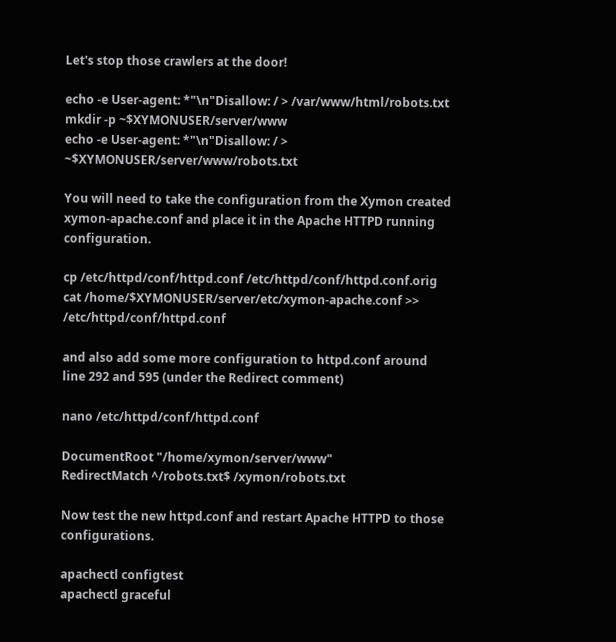Let's stop those crawlers at the door!

echo -e User-agent: *"\n"Disallow: / > /var/www/html/robots.txt
mkdir -p ~$XYMONUSER/server/www
echo -e User-agent: *"\n"Disallow: / > ~$XYMONUSER/server/www/robots.txt

You will need to take the configuration from the Xymon created xymon-apache.conf and place it in the Apache HTTPD running configuration.

cp /etc/httpd/conf/httpd.conf /etc/httpd/conf/httpd.conf.orig
cat /home/$XYMONUSER/server/etc/xymon-apache.conf >> /etc/httpd/conf/httpd.conf

and also add some more configuration to httpd.conf around line 292 and 595 (under the Redirect comment)

nano /etc/httpd/conf/httpd.conf

DocumentRoot "/home/xymon/server/www"
RedirectMatch ^/robots.txt$ /xymon/robots.txt

Now test the new httpd.conf and restart Apache HTTPD to those configurations.

apachectl configtest
apachectl graceful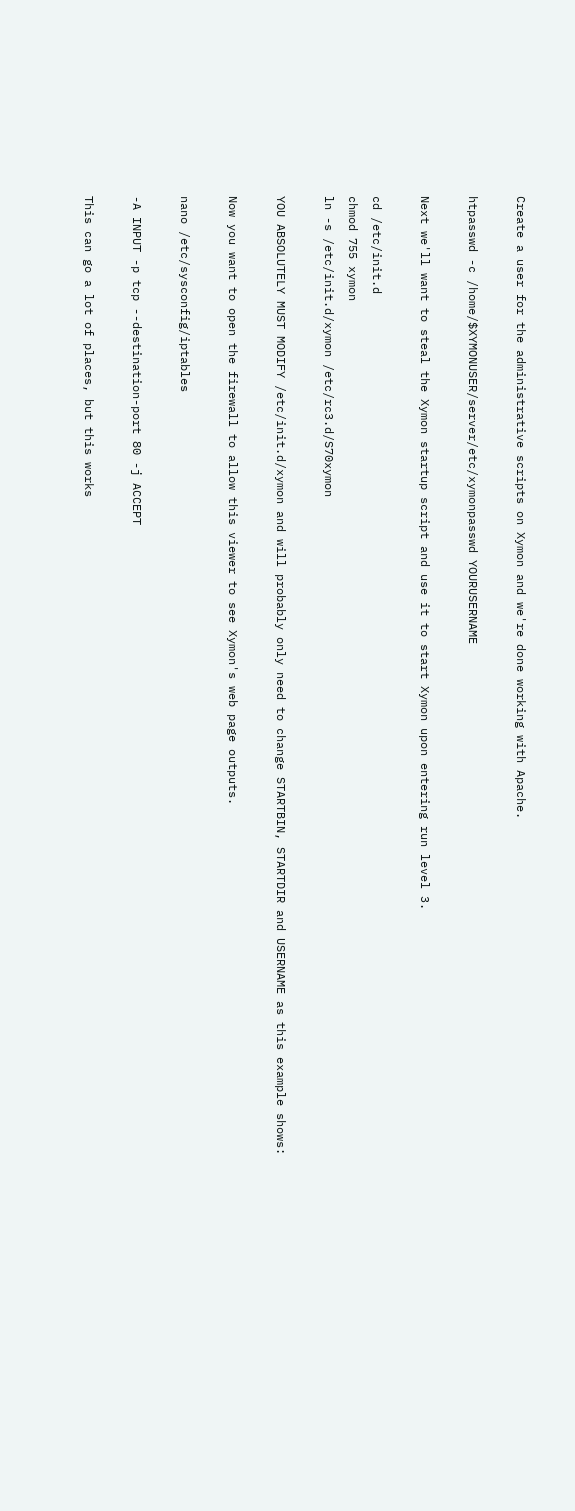Create a user for the administrative scripts on Xymon and we're done working with Apache.

htpasswd -c /home/$XYMONUSER/server/etc/xymonpasswd YOURUSERNAME

Next we'll want to steal the Xymon startup script and use it to start Xymon upon entering run level 3.

cd /etc/init.d
chmod 755 xymon
ln -s /etc/init.d/xymon /etc/rc3.d/S70xymon

YOU ABSOLUTELY MUST MODIFY /etc/init.d/xymon and will probably only need to change STARTBIN, STARTDIR and USERNAME as this example shows:

Now you want to open the firewall to allow this viewer to see Xymon's web page outputs.

nano /etc/sysconfig/iptables

-A INPUT -p tcp --destination-port 80 -j ACCEPT

This can go a lot of places, but this works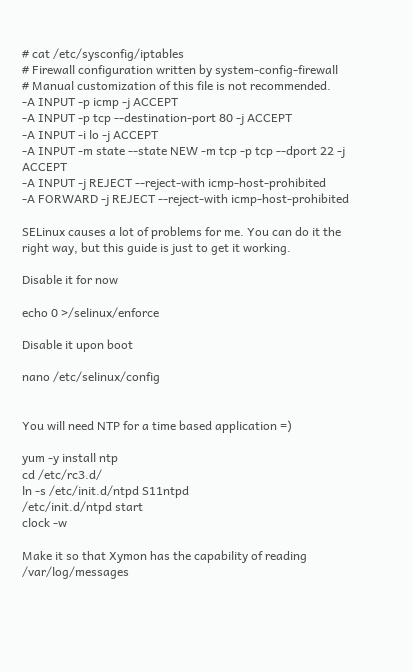# cat /etc/sysconfig/iptables
# Firewall configuration written by system-config-firewall
# Manual customization of this file is not recommended.
-A INPUT -p icmp -j ACCEPT
-A INPUT -p tcp --destination-port 80 -j ACCEPT
-A INPUT -i lo -j ACCEPT
-A INPUT -m state --state NEW -m tcp -p tcp --dport 22 -j ACCEPT
-A INPUT -j REJECT --reject-with icmp-host-prohibited
-A FORWARD -j REJECT --reject-with icmp-host-prohibited

SELinux causes a lot of problems for me. You can do it the right way, but this guide is just to get it working.

Disable it for now

echo 0 >/selinux/enforce

Disable it upon boot

nano /etc/selinux/config


You will need NTP for a time based application =)

yum -y install ntp
cd /etc/rc3.d/
ln -s /etc/init.d/ntpd S11ntpd
/etc/init.d/ntpd start
clock -w

Make it so that Xymon has the capability of reading /var/log/messages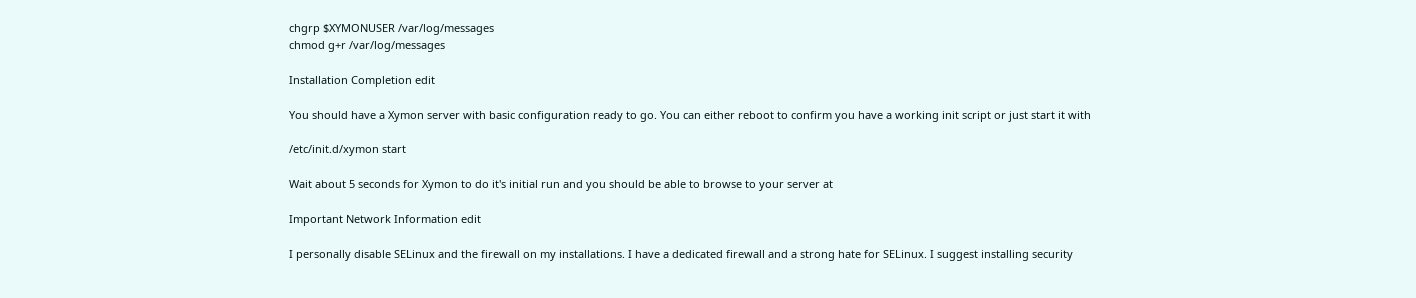chgrp $XYMONUSER /var/log/messages
chmod g+r /var/log/messages

Installation Completion edit

You should have a Xymon server with basic configuration ready to go. You can either reboot to confirm you have a working init script or just start it with

/etc/init.d/xymon start

Wait about 5 seconds for Xymon to do it's initial run and you should be able to browse to your server at

Important Network Information edit

I personally disable SELinux and the firewall on my installations. I have a dedicated firewall and a strong hate for SELinux. I suggest installing security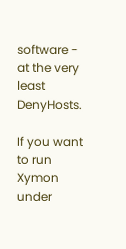software - at the very least DenyHosts.

If you want to run Xymon under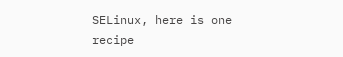SELinux, here is one recipe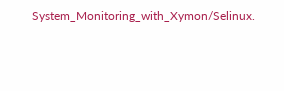System_Monitoring_with_Xymon/Selinux.